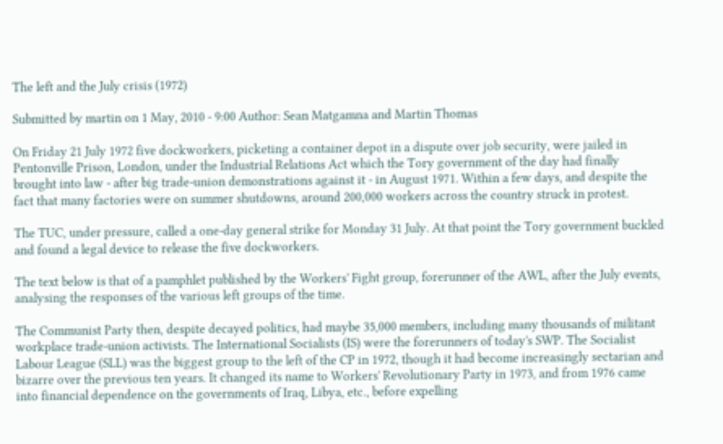The left and the July crisis (1972)

Submitted by martin on 1 May, 2010 - 9:00 Author: Sean Matgamna and Martin Thomas

On Friday 21 July 1972 five dockworkers, picketing a container depot in a dispute over job security, were jailed in Pentonville Prison, London, under the Industrial Relations Act which the Tory government of the day had finally brought into law - after big trade-union demonstrations against it - in August 1971. Within a few days, and despite the fact that many factories were on summer shutdowns, around 200,000 workers across the country struck in protest.

The TUC, under pressure, called a one-day general strike for Monday 31 July. At that point the Tory government buckled and found a legal device to release the five dockworkers.

The text below is that of a pamphlet published by the Workers' Fight group, forerunner of the AWL, after the July events, analysing the responses of the various left groups of the time.

The Communist Party then, despite decayed politics, had maybe 35,000 members, including many thousands of militant workplace trade-union activists. The International Socialists (IS) were the forerunners of today's SWP. The Socialist Labour League (SLL) was the biggest group to the left of the CP in 1972, though it had become increasingly sectarian and bizarre over the previous ten years. It changed its name to Workers' Revolutionary Party in 1973, and from 1976 came into financial dependence on the governments of Iraq, Libya, etc., before expelling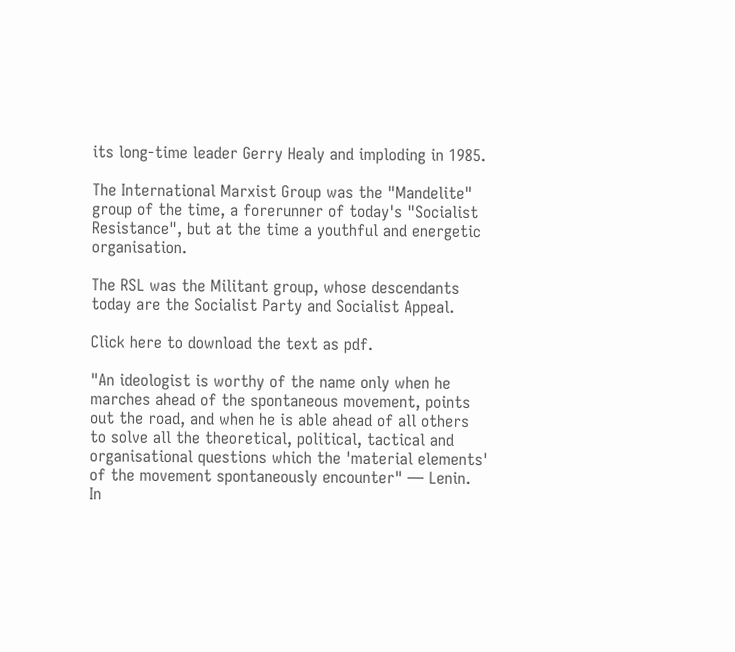its long-time leader Gerry Healy and imploding in 1985.

The International Marxist Group was the "Mandelite" group of the time, a forerunner of today's "Socialist Resistance", but at the time a youthful and energetic organisation.

The RSL was the Militant group, whose descendants today are the Socialist Party and Socialist Appeal.

Click here to download the text as pdf.

"An ideologist is worthy of the name only when he marches ahead of the spontaneous movement, points out the road, and when he is able ahead of all others to solve all the theoretical, political, tactical and organisational questions which the 'material elements' of the movement spontaneously encounter" — Lenin.
In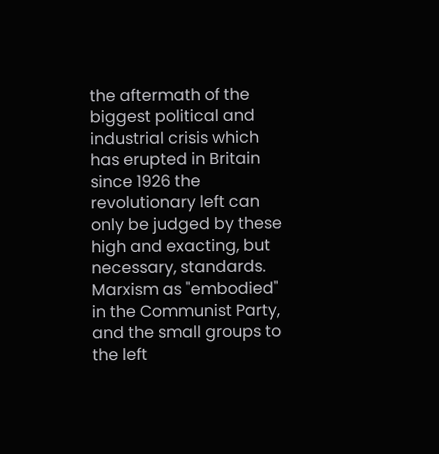the aftermath of the biggest political and industrial crisis which has erupted in Britain since 1926 the revolutionary left can only be judged by these high and exacting, but necessary, standards. Marxism as "embodied" in the Communist Party, and the small groups to the left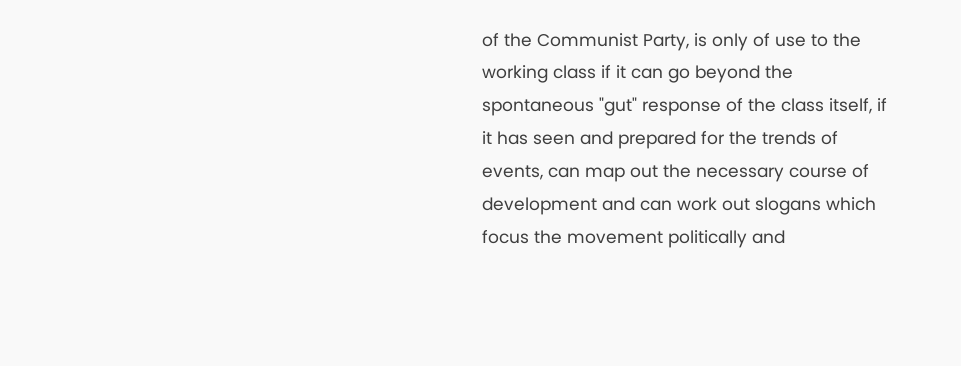of the Communist Party, is only of use to the working class if it can go beyond the spontaneous "gut" response of the class itself, if it has seen and prepared for the trends of events, can map out the necessary course of development and can work out slogans which focus the movement politically and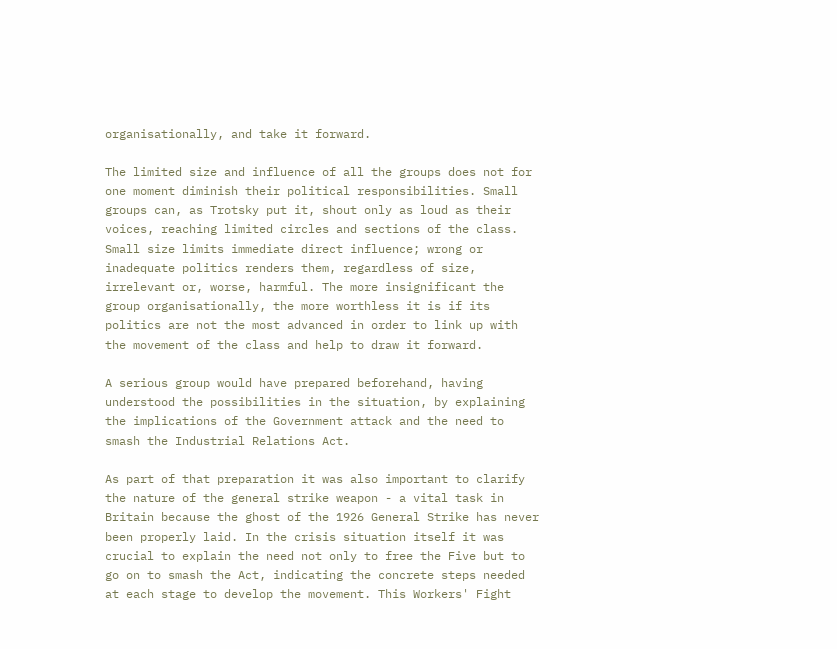organisationally, and take it forward.

The limited size and influence of all the groups does not for one moment diminish their political responsibilities. Small groups can, as Trotsky put it, shout only as loud as their voices, reaching limited circles and sections of the class. Small size limits immediate direct influence; wrong or inadequate politics renders them, regardless of size, irrelevant or, worse, harmful. The more insignificant the group organisationally, the more worthless it is if its politics are not the most advanced in order to link up with the movement of the class and help to draw it forward.

A serious group would have prepared beforehand, having understood the possibilities in the situation, by explaining the implications of the Government attack and the need to smash the Industrial Relations Act.

As part of that preparation it was also important to clarify the nature of the general strike weapon - a vital task in Britain because the ghost of the 1926 General Strike has never been properly laid. In the crisis situation itself it was crucial to explain the need not only to free the Five but to go on to smash the Act, indicating the concrete steps needed at each stage to develop the movement. This Workers' Fight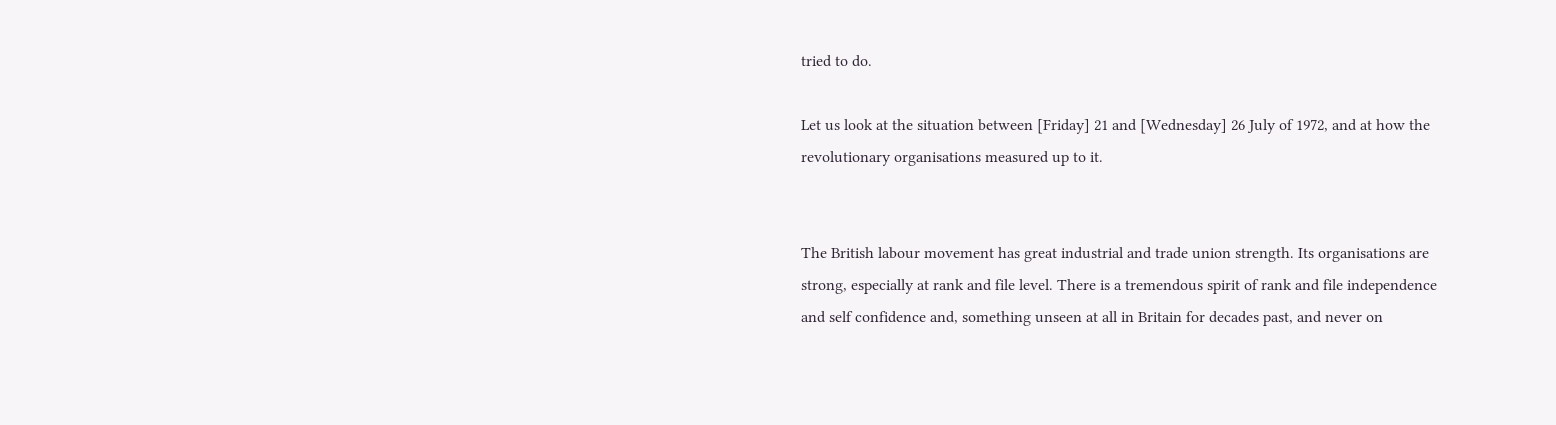tried to do.

Let us look at the situation between [Friday] 21 and [Wednesday] 26 July of 1972, and at how the revolutionary organisations measured up to it.


The British labour movement has great industrial and trade union strength. Its organisations are strong, especially at rank and file level. There is a tremendous spirit of rank and file independence and self confidence and, something unseen at all in Britain for decades past, and never on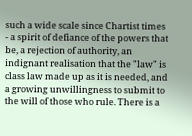such a wide scale since Chartist times - a spirit of defiance of the powers that be, a rejection of authority, an indignant realisation that the "law" is class law made up as it is needed, and a growing unwillingness to submit to the will of those who rule. There is a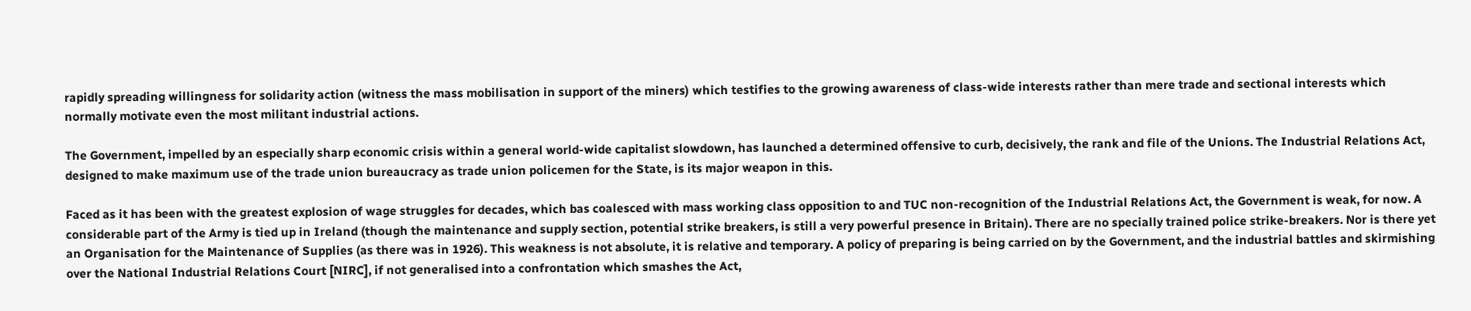rapidly spreading willingness for solidarity action (witness the mass mobilisation in support of the miners) which testifies to the growing awareness of class-wide interests rather than mere trade and sectional interests which normally motivate even the most militant industrial actions.

The Government, impelled by an especially sharp economic crisis within a general world-wide capitalist slowdown, has launched a determined offensive to curb, decisively, the rank and file of the Unions. The Industrial Relations Act, designed to make maximum use of the trade union bureaucracy as trade union policemen for the State, is its major weapon in this.

Faced as it has been with the greatest explosion of wage struggles for decades, which bas coalesced with mass working class opposition to and TUC non-recognition of the Industrial Relations Act, the Government is weak, for now. A considerable part of the Army is tied up in Ireland (though the maintenance and supply section, potential strike breakers, is still a very powerful presence in Britain). There are no specially trained police strike-breakers. Nor is there yet an Organisation for the Maintenance of Supplies (as there was in 1926). This weakness is not absolute, it is relative and temporary. A policy of preparing is being carried on by the Government, and the industrial battles and skirmishing over the National Industrial Relations Court [NIRC], if not generalised into a confrontation which smashes the Act,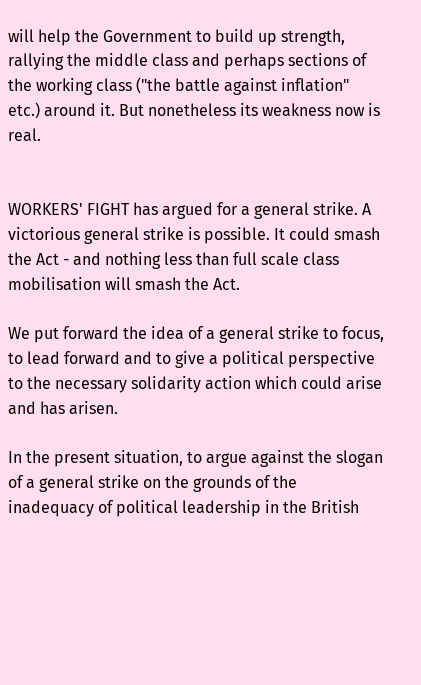will help the Government to build up strength, rallying the middle class and perhaps sections of the working class ("the battle against inflation" etc.) around it. But nonetheless its weakness now is real.


WORKERS' FIGHT has argued for a general strike. A victorious general strike is possible. It could smash the Act - and nothing less than full scale class mobilisation will smash the Act.

We put forward the idea of a general strike to focus, to lead forward and to give a political perspective to the necessary solidarity action which could arise and has arisen.

In the present situation, to argue against the slogan of a general strike on the grounds of the inadequacy of political leadership in the British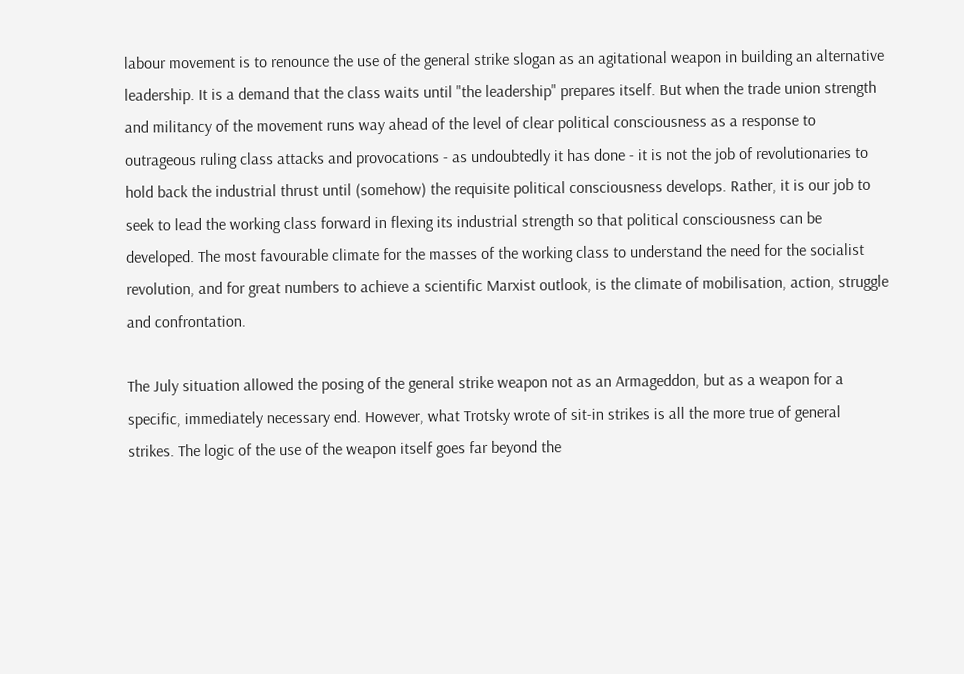labour movement is to renounce the use of the general strike slogan as an agitational weapon in building an alternative leadership. It is a demand that the class waits until "the leadership" prepares itself. But when the trade union strength and militancy of the movement runs way ahead of the level of clear political consciousness as a response to outrageous ruling class attacks and provocations - as undoubtedly it has done - it is not the job of revolutionaries to hold back the industrial thrust until (somehow) the requisite political consciousness develops. Rather, it is our job to seek to lead the working class forward in flexing its industrial strength so that political consciousness can be developed. The most favourable climate for the masses of the working class to understand the need for the socialist revolution, and for great numbers to achieve a scientific Marxist outlook, is the climate of mobilisation, action, struggle and confrontation.

The July situation allowed the posing of the general strike weapon not as an Armageddon, but as a weapon for a specific, immediately necessary end. However, what Trotsky wrote of sit-in strikes is all the more true of general strikes. The logic of the use of the weapon itself goes far beyond the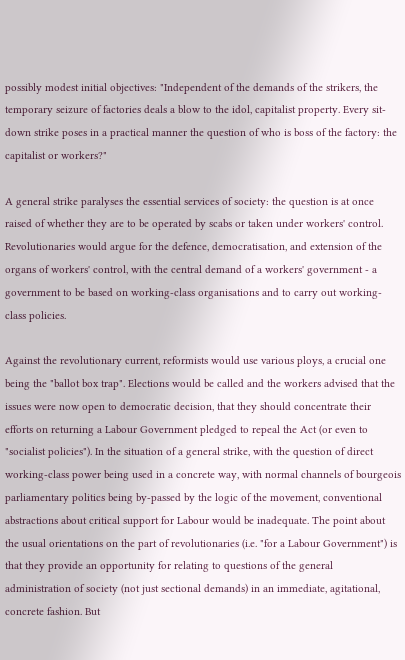possibly modest initial objectives: "Independent of the demands of the strikers, the temporary seizure of factories deals a blow to the idol, capitalist property. Every sit-down strike poses in a practical manner the question of who is boss of the factory: the capitalist or workers?"

A general strike paralyses the essential services of society: the question is at once raised of whether they are to be operated by scabs or taken under workers' control. Revolutionaries would argue for the defence, democratisation, and extension of the organs of workers' control, with the central demand of a workers' government - a government to be based on working-class organisations and to carry out working-class policies.

Against the revolutionary current, reformists would use various ploys, a crucial one being the "ballot box trap". Elections would be called and the workers advised that the issues were now open to democratic decision, that they should concentrate their efforts on returning a Labour Government pledged to repeal the Act (or even to "socialist policies"). In the situation of a general strike, with the question of direct working-class power being used in a concrete way, with normal channels of bourgeois parliamentary politics being by-passed by the logic of the movement, conventional abstractions about critical support for Labour would be inadequate. The point about the usual orientations on the part of revolutionaries (i.e. "for a Labour Government") is that they provide an opportunity for relating to questions of the general administration of society (not just sectional demands) in an immediate, agitational, concrete fashion. But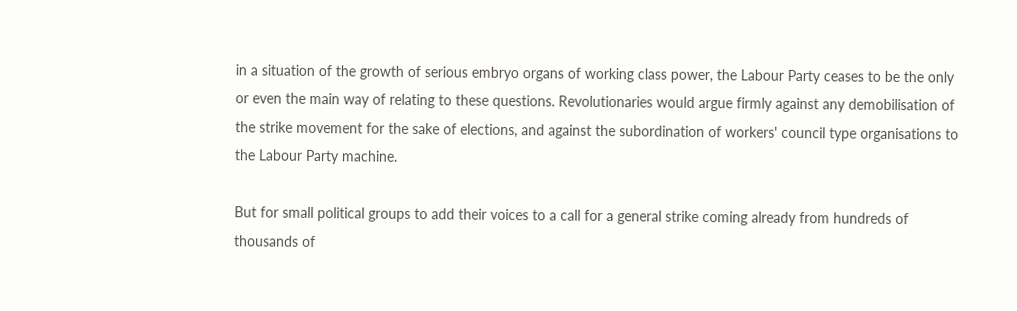in a situation of the growth of serious embryo organs of working class power, the Labour Party ceases to be the only or even the main way of relating to these questions. Revolutionaries would argue firmly against any demobilisation of the strike movement for the sake of elections, and against the subordination of workers' council type organisations to the Labour Party machine.

But for small political groups to add their voices to a call for a general strike coming already from hundreds of thousands of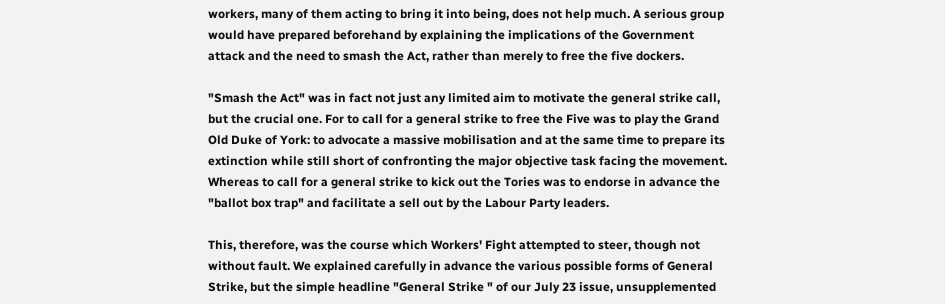workers, many of them acting to bring it into being, does not help much. A serious group would have prepared beforehand by explaining the implications of the Government attack and the need to smash the Act, rather than merely to free the five dockers.

"Smash the Act" was in fact not just any limited aim to motivate the general strike call, but the crucial one. For to call for a general strike to free the Five was to play the Grand Old Duke of York: to advocate a massive mobilisation and at the same time to prepare its extinction while still short of confronting the major objective task facing the movement. Whereas to call for a general strike to kick out the Tories was to endorse in advance the "ballot box trap" and facilitate a sell out by the Labour Party leaders.

This, therefore, was the course which Workers' Fight attempted to steer, though not without fault. We explained carefully in advance the various possible forms of General Strike, but the simple headline "General Strike " of our July 23 issue, unsupplemented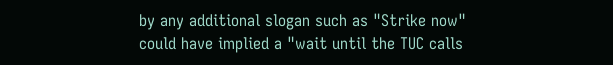by any additional slogan such as "Strike now" could have implied a "wait until the TUC calls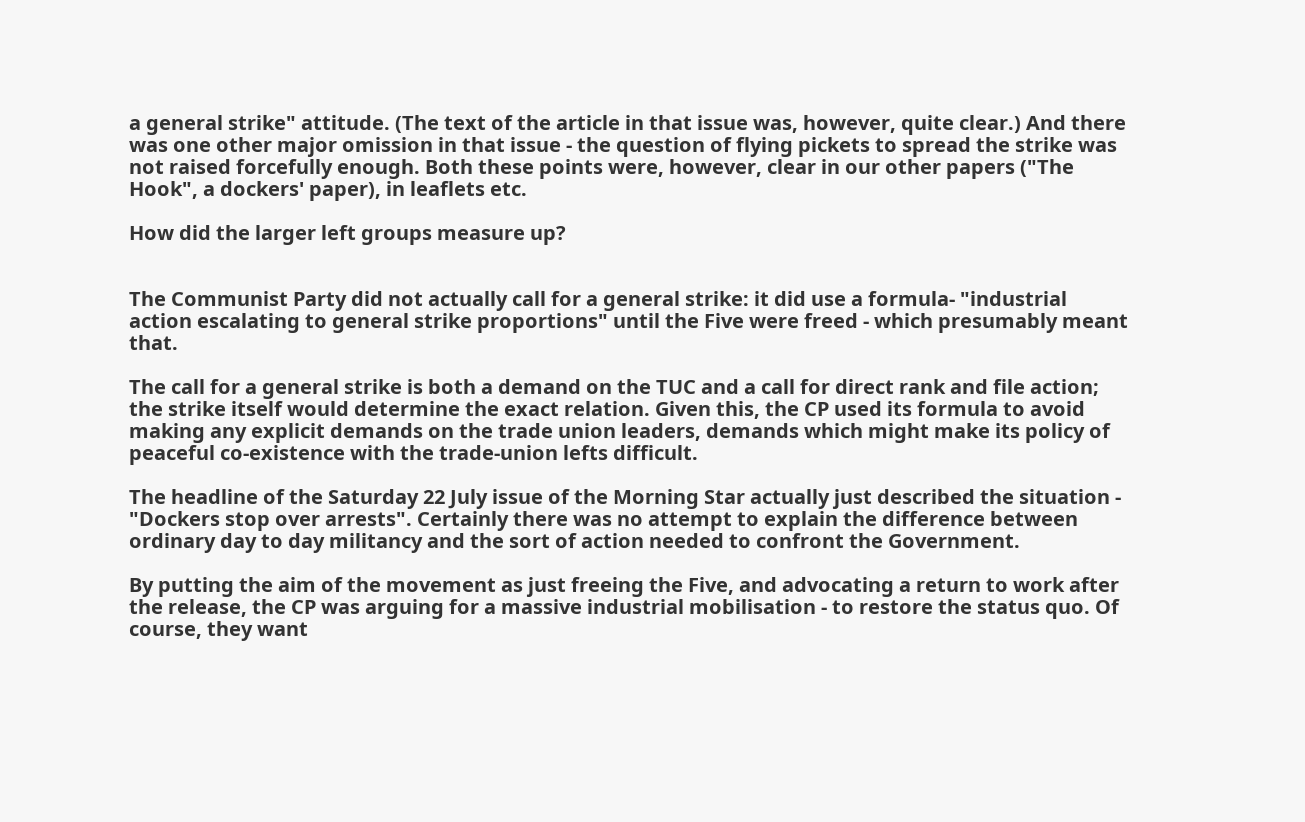a general strike" attitude. (The text of the article in that issue was, however, quite clear.) And there was one other major omission in that issue - the question of flying pickets to spread the strike was not raised forcefully enough. Both these points were, however, clear in our other papers ("The Hook", a dockers' paper), in leaflets etc.

How did the larger left groups measure up?


The Communist Party did not actually call for a general strike: it did use a formula- "industrial action escalating to general strike proportions" until the Five were freed - which presumably meant that.

The call for a general strike is both a demand on the TUC and a call for direct rank and file action; the strike itself would determine the exact relation. Given this, the CP used its formula to avoid making any explicit demands on the trade union leaders, demands which might make its policy of peaceful co-existence with the trade-union lefts difficult.

The headline of the Saturday 22 July issue of the Morning Star actually just described the situation - "Dockers stop over arrests". Certainly there was no attempt to explain the difference between ordinary day to day militancy and the sort of action needed to confront the Government.

By putting the aim of the movement as just freeing the Five, and advocating a return to work after the release, the CP was arguing for a massive industrial mobilisation - to restore the status quo. Of course, they want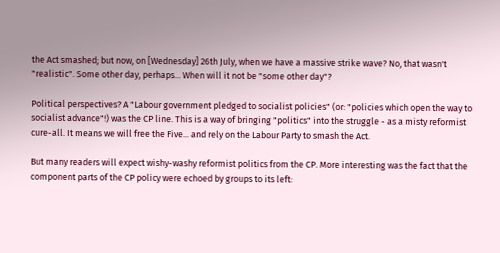the Act smashed; but now, on [Wednesday] 26th July, when we have a massive strike wave? No, that wasn't "realistic". Some other day, perhaps... When will it not be "some other day"?

Political perspectives? A "Labour government pledged to socialist policies" (or: "policies which open the way to socialist advance"!) was the CP line. This is a way of bringing "politics" into the struggle - as a misty reformist cure-all. It means we will free the Five... and rely on the Labour Party to smash the Act.

But many readers will expect wishy-washy reformist politics from the CP. More interesting was the fact that the component parts of the CP policy were echoed by groups to its left: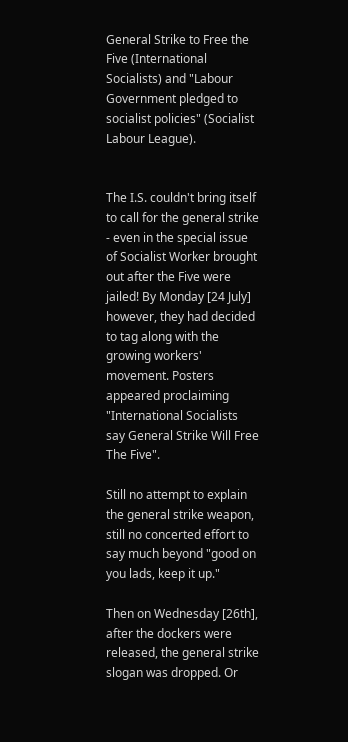General Strike to Free the Five (International Socialists) and "Labour Government pledged to socialist policies" (Socialist Labour League).


The I.S. couldn't bring itself to call for the general strike - even in the special issue of Socialist Worker brought out after the Five were jailed! By Monday [24 July] however, they had decided to tag along with the growing workers' movement. Posters appeared proclaiming "International Socialists say General Strike Will Free The Five".

Still no attempt to explain the general strike weapon, still no concerted effort to say much beyond "good on you lads, keep it up."

Then on Wednesday [26th], after the dockers were released, the general strike slogan was dropped. Or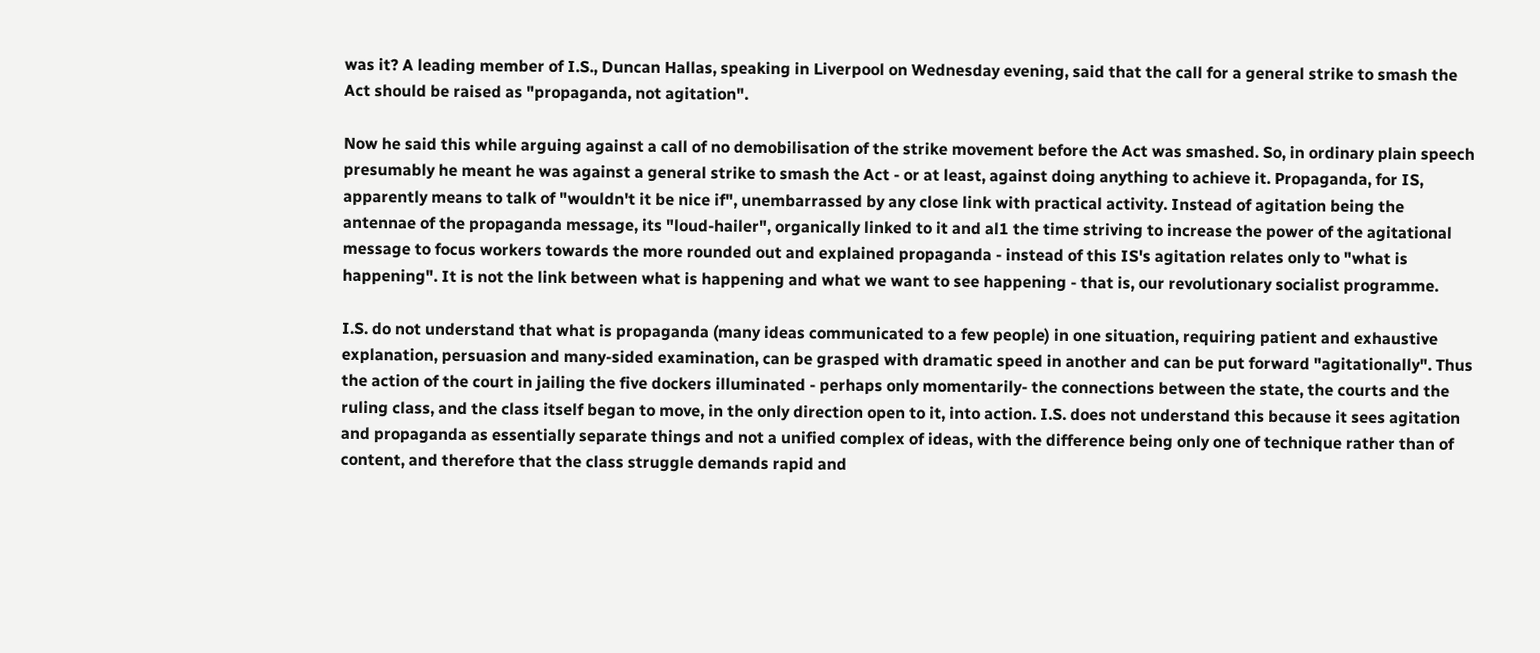was it? A leading member of I.S., Duncan Hallas, speaking in Liverpool on Wednesday evening, said that the call for a general strike to smash the Act should be raised as "propaganda, not agitation".

Now he said this while arguing against a call of no demobilisation of the strike movement before the Act was smashed. So, in ordinary plain speech presumably he meant he was against a general strike to smash the Act - or at least, against doing anything to achieve it. Propaganda, for IS, apparently means to talk of "wouldn't it be nice if", unembarrassed by any close link with practical activity. Instead of agitation being the antennae of the propaganda message, its "loud-hailer", organically linked to it and al1 the time striving to increase the power of the agitational message to focus workers towards the more rounded out and explained propaganda - instead of this IS's agitation relates only to "what is happening". It is not the link between what is happening and what we want to see happening - that is, our revolutionary socialist programme.

I.S. do not understand that what is propaganda (many ideas communicated to a few people) in one situation, requiring patient and exhaustive explanation, persuasion and many-sided examination, can be grasped with dramatic speed in another and can be put forward "agitationally". Thus the action of the court in jailing the five dockers illuminated - perhaps only momentarily- the connections between the state, the courts and the ruling class, and the class itself began to move, in the only direction open to it, into action. I.S. does not understand this because it sees agitation and propaganda as essentially separate things and not a unified complex of ideas, with the difference being only one of technique rather than of content, and therefore that the class struggle demands rapid and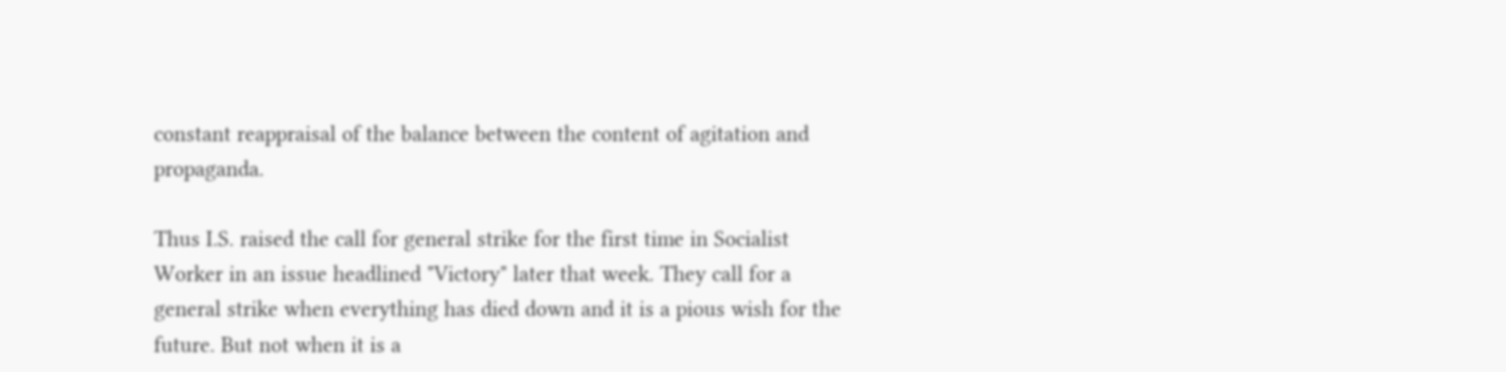constant reappraisal of the balance between the content of agitation and propaganda.

Thus I.S. raised the call for general strike for the first time in Socialist Worker in an issue headlined "Victory" later that week. They call for a general strike when everything has died down and it is a pious wish for the future. But not when it is a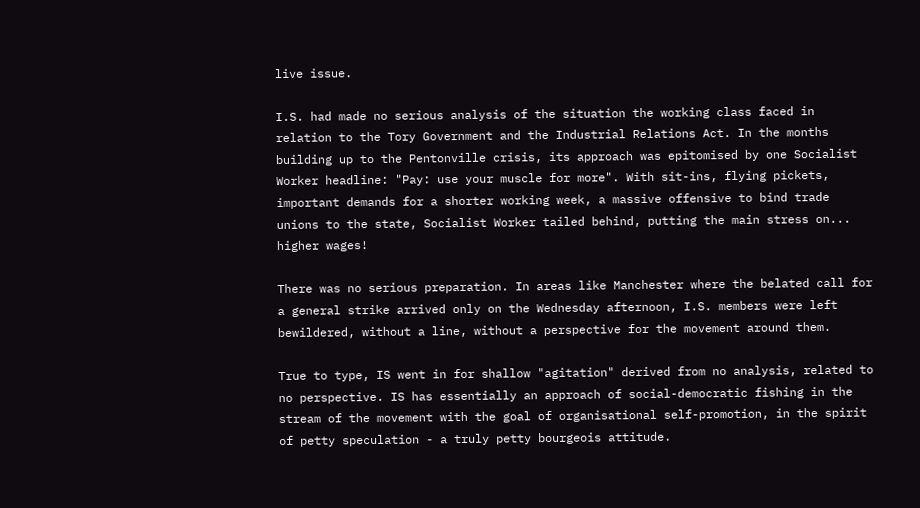live issue.

I.S. had made no serious analysis of the situation the working class faced in relation to the Tory Government and the Industrial Relations Act. In the months building up to the Pentonville crisis, its approach was epitomised by one Socialist Worker headline: "Pay: use your muscle for more". With sit-ins, flying pickets, important demands for a shorter working week, a massive offensive to bind trade unions to the state, Socialist Worker tailed behind, putting the main stress on... higher wages!

There was no serious preparation. In areas like Manchester where the belated call for a general strike arrived only on the Wednesday afternoon, I.S. members were left bewildered, without a line, without a perspective for the movement around them.

True to type, IS went in for shallow "agitation" derived from no analysis, related to no perspective. IS has essentially an approach of social-democratic fishing in the stream of the movement with the goal of organisational self-promotion, in the spirit of petty speculation - a truly petty bourgeois attitude.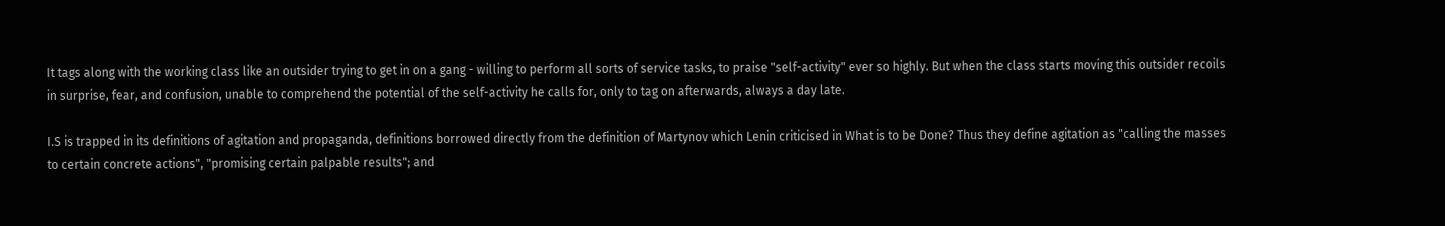It tags along with the working class like an outsider trying to get in on a gang - willing to perform all sorts of service tasks, to praise "self-activity" ever so highly. But when the class starts moving this outsider recoils in surprise, fear, and confusion, unable to comprehend the potential of the self-activity he calls for, only to tag on afterwards, always a day late.

I.S is trapped in its definitions of agitation and propaganda, definitions borrowed directly from the definition of Martynov which Lenin criticised in What is to be Done? Thus they define agitation as "calling the masses to certain concrete actions", "promising certain palpable results"; and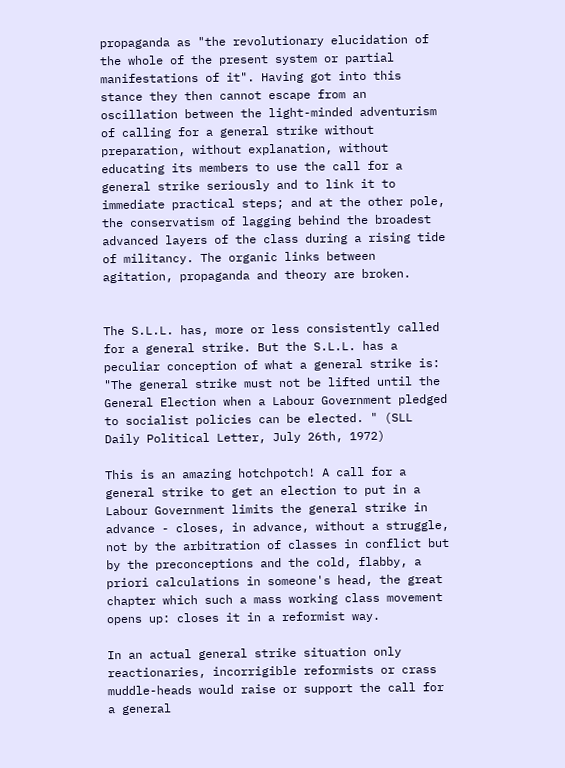propaganda as "the revolutionary elucidation of the whole of the present system or partial manifestations of it". Having got into this stance they then cannot escape from an oscillation between the light-minded adventurism of calling for a general strike without preparation, without explanation, without educating its members to use the call for a general strike seriously and to link it to immediate practical steps; and at the other pole, the conservatism of lagging behind the broadest advanced layers of the class during a rising tide of militancy. The organic links between agitation, propaganda and theory are broken.


The S.L.L. has, more or less consistently called for a general strike. But the S.L.L. has a peculiar conception of what a general strike is: "The general strike must not be lifted until the General Election when a Labour Government pledged to socialist policies can be elected. " (SLL Daily Political Letter, July 26th, 1972)

This is an amazing hotchpotch! A call for a general strike to get an election to put in a Labour Government limits the general strike in advance - closes, in advance, without a struggle, not by the arbitration of classes in conflict but by the preconceptions and the cold, flabby, a priori calculations in someone's head, the great chapter which such a mass working class movement opens up: closes it in a reformist way.

In an actual general strike situation only reactionaries, incorrigible reformists or crass muddle-heads would raise or support the call for a general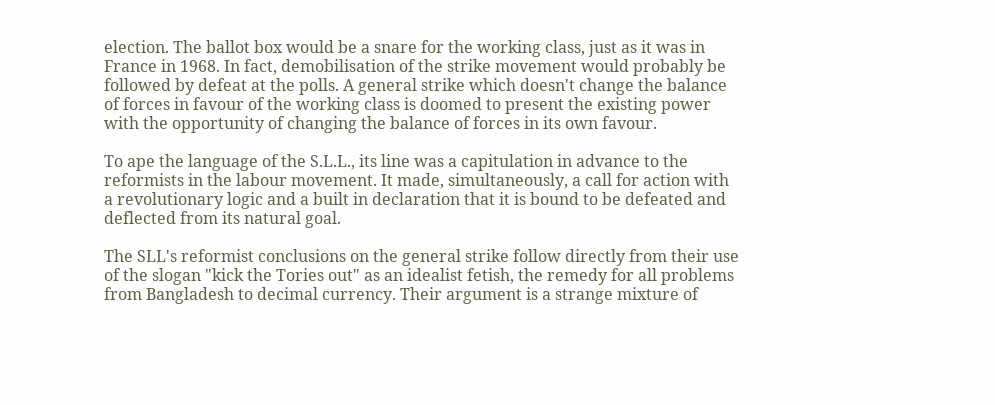election. The ballot box would be a snare for the working class, just as it was in France in 1968. In fact, demobilisation of the strike movement would probably be followed by defeat at the polls. A general strike which doesn't change the balance of forces in favour of the working class is doomed to present the existing power with the opportunity of changing the balance of forces in its own favour.

To ape the language of the S.L.L., its line was a capitulation in advance to the reformists in the labour movement. It made, simultaneously, a call for action with a revolutionary logic and a built in declaration that it is bound to be defeated and deflected from its natural goal.

The SLL's reformist conclusions on the general strike follow directly from their use of the slogan "kick the Tories out" as an idealist fetish, the remedy for all problems from Bangladesh to decimal currency. Their argument is a strange mixture of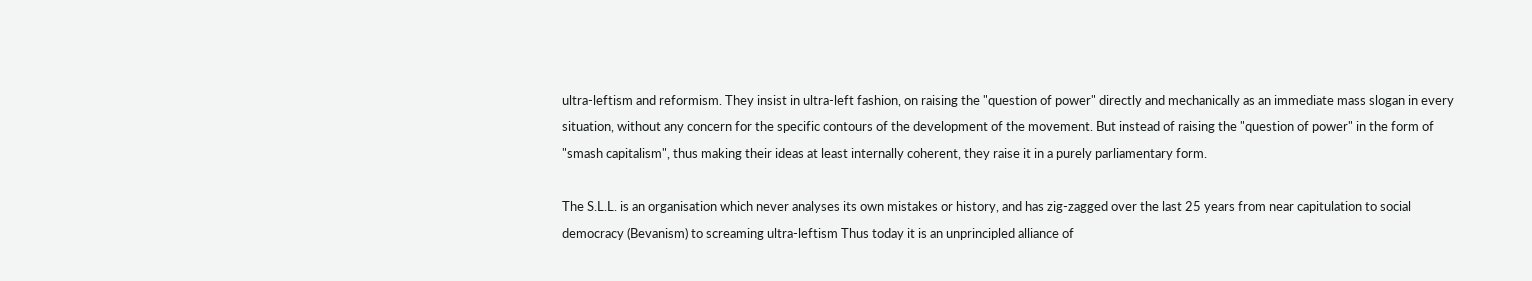ultra-leftism and reformism. They insist in ultra-left fashion, on raising the "question of power" directly and mechanically as an immediate mass slogan in every situation, without any concern for the specific contours of the development of the movement. But instead of raising the "question of power" in the form of "smash capitalism", thus making their ideas at least internally coherent, they raise it in a purely parliamentary form.

The S.L.L. is an organisation which never analyses its own mistakes or history, and has zig-zagged over the last 25 years from near capitulation to social democracy (Bevanism) to screaming ultra-leftism Thus today it is an unprincipled alliance of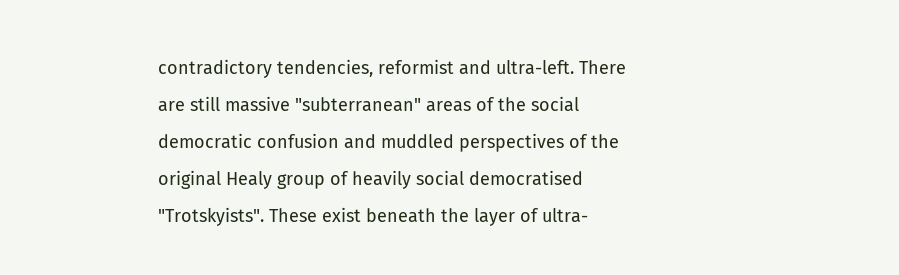contradictory tendencies, reformist and ultra-left. There are still massive "subterranean" areas of the social democratic confusion and muddled perspectives of the original Healy group of heavily social democratised "Trotskyists". These exist beneath the layer of ultra-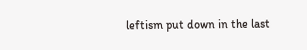leftism put down in the last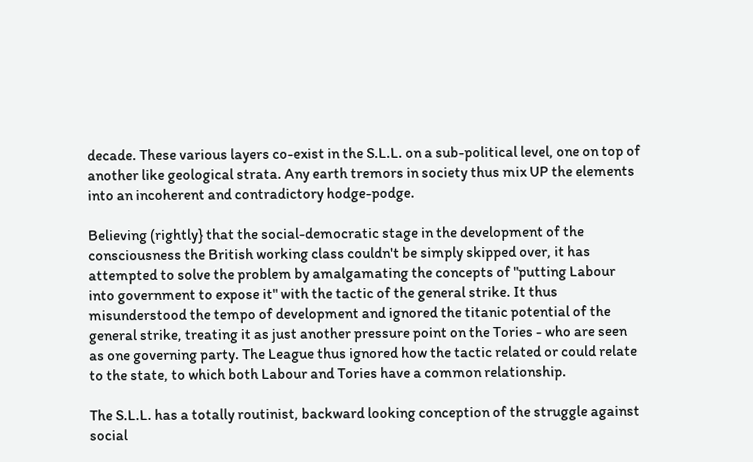decade. These various layers co-exist in the S.L.L. on a sub-political level, one on top of another like geological strata. Any earth tremors in society thus mix UP the elements into an incoherent and contradictory hodge-podge.

Believing (rightly} that the social-democratic stage in the development of the consciousness the British working class couldn't be simply skipped over, it has attempted to solve the problem by amalgamating the concepts of "putting Labour into government to expose it" with the tactic of the general strike. It thus misunderstood the tempo of development and ignored the titanic potential of the general strike, treating it as just another pressure point on the Tories - who are seen as one governing party. The League thus ignored how the tactic related or could relate to the state, to which both Labour and Tories have a common relationship.

The S.L.L. has a totally routinist, backward looking conception of the struggle against social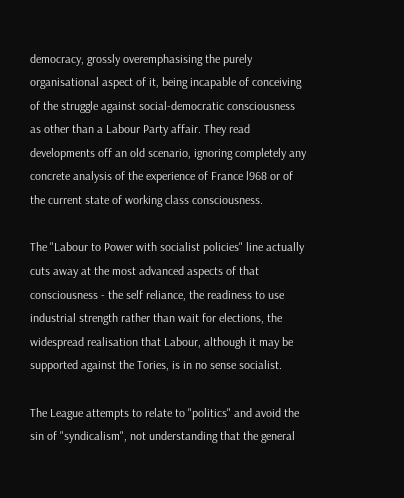democracy, grossly overemphasising the purely organisational aspect of it, being incapable of conceiving of the struggle against social-democratic consciousness as other than a Labour Party affair. They read developments off an old scenario, ignoring completely any concrete analysis of the experience of France l968 or of the current state of working class consciousness.

The "Labour to Power with socialist policies" line actually cuts away at the most advanced aspects of that consciousness - the self reliance, the readiness to use industrial strength rather than wait for elections, the widespread realisation that Labour, although it may be supported against the Tories, is in no sense socialist.

The League attempts to relate to "politics" and avoid the sin of "syndicalism", not understanding that the general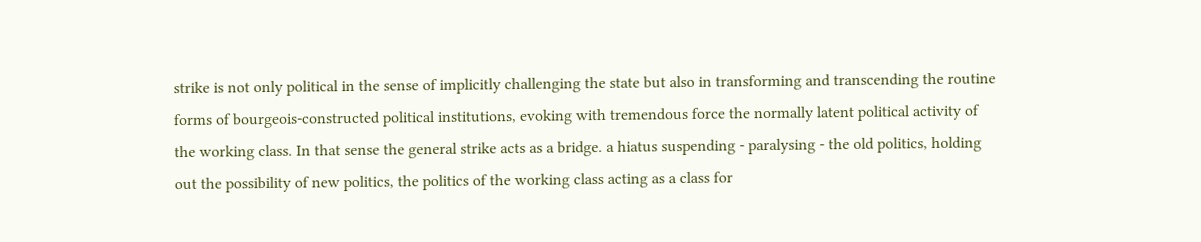strike is not only political in the sense of implicitly challenging the state but also in transforming and transcending the routine forms of bourgeois-constructed political institutions, evoking with tremendous force the normally latent political activity of the working class. In that sense the general strike acts as a bridge. a hiatus suspending - paralysing - the old politics, holding out the possibility of new politics, the politics of the working class acting as a class for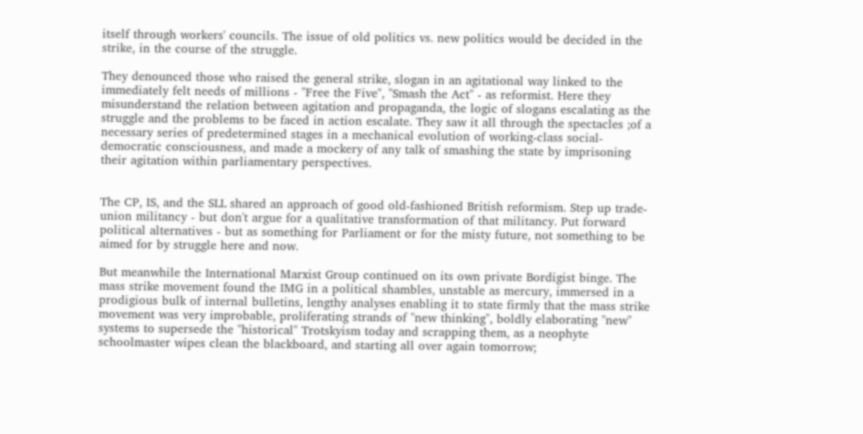itself through workers' councils. The issue of old politics vs. new politics would be decided in the strike, in the course of the struggle.

They denounced those who raised the general strike, slogan in an agitational way linked to the immediately felt needs of millions - "Free the Five", "Smash the Act" - as reformist. Here they misunderstand the relation between agitation and propaganda, the logic of slogans escalating as the struggle and the problems to be faced in action escalate. They saw it all through the spectacles ;of a necessary series of predetermined stages in a mechanical evolution of working-class social-democratic consciousness, and made a mockery of any talk of smashing the state by imprisoning their agitation within parliamentary perspectives.


The CP, IS, and the SLL shared an approach of good old-fashioned British reformism. Step up trade-union militancy - but don't argue for a qualitative transformation of that militancy. Put forward political alternatives - but as something for Parliament or for the misty future, not something to be aimed for by struggle here and now.

But meanwhile the International Marxist Group continued on its own private Bordigist binge. The mass strike movement found the IMG in a political shambles, unstable as mercury, immersed in a prodigious bulk of internal bulletins, lengthy analyses enabling it to state firmly that the mass strike movement was very improbable, proliferating strands of "new thinking", boldly elaborating "new" systems to supersede the "historical" Trotskyism today and scrapping them, as a neophyte schoolmaster wipes clean the blackboard, and starting all over again tomorrow;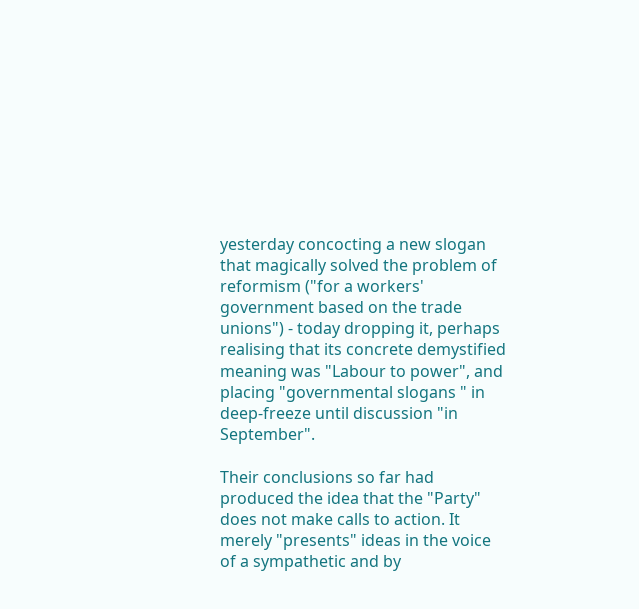yesterday concocting a new slogan that magically solved the problem of reformism ("for a workers' government based on the trade
unions") - today dropping it, perhaps realising that its concrete demystified meaning was "Labour to power", and placing "governmental slogans " in deep-freeze until discussion "in September".

Their conclusions so far had produced the idea that the "Party" does not make calls to action. It merely "presents" ideas in the voice of a sympathetic and by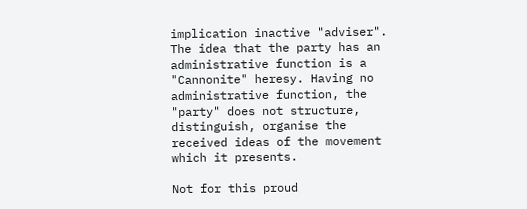implication inactive "adviser". The idea that the party has an administrative function is a "Cannonite" heresy. Having no administrative function, the "party" does not structure, distinguish, organise the received ideas of the movement which it presents.

Not for this proud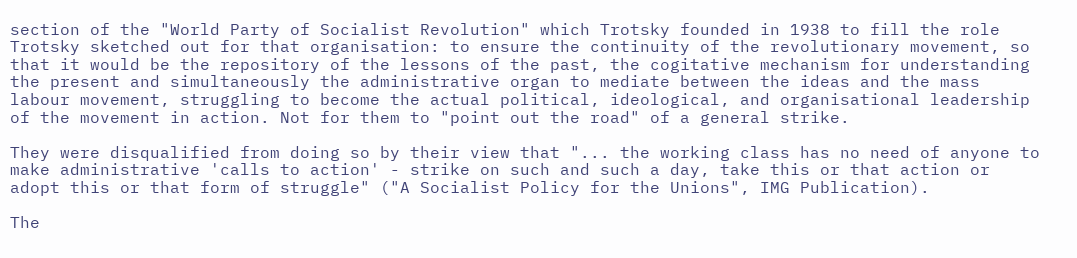section of the "World Party of Socialist Revolution" which Trotsky founded in 1938 to fill the role Trotsky sketched out for that organisation: to ensure the continuity of the revolutionary movement, so that it would be the repository of the lessons of the past, the cogitative mechanism for understanding the present and simultaneously the administrative organ to mediate between the ideas and the mass labour movement, struggling to become the actual political, ideological, and organisational leadership of the movement in action. Not for them to "point out the road" of a general strike.

They were disqualified from doing so by their view that "... the working class has no need of anyone to make administrative 'calls to action' - strike on such and such a day, take this or that action or adopt this or that form of struggle" ("A Socialist Policy for the Unions", IMG Publication).

The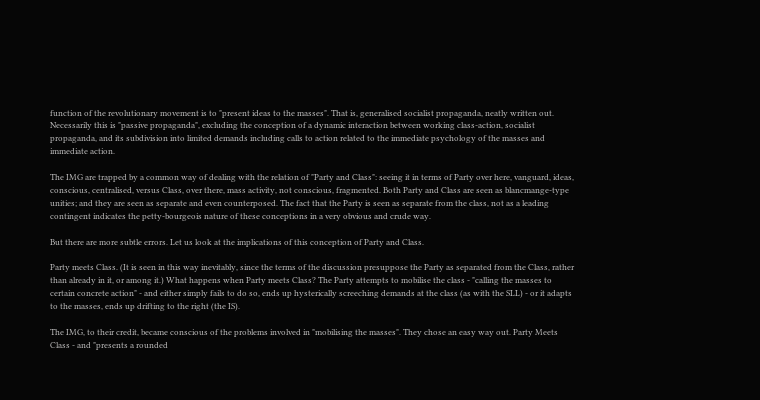function of the revolutionary movement is to "present ideas to the masses". That is, generalised socialist propaganda, neatly written out. Necessarily this is "passive propaganda", excluding the conception of a dynamic interaction between working class-action, socialist propaganda, and its subdivision into limited demands including calls to action related to the immediate psychology of the masses and immediate action.

The IMG are trapped by a common way of dealing with the relation of "Party and Class": seeing it in terms of Party over here, vanguard, ideas, conscious, centralised, versus Class, over there, mass activity, not conscious, fragmented. Both Party and Class are seen as blancmange-type unities; and they are seen as separate and even counterposed. The fact that the Party is seen as separate from the class, not as a leading contingent indicates the petty-bourgeois nature of these conceptions in a very obvious and crude way.

But there are more subtle errors. Let us look at the implications of this conception of Party and Class.

Party meets Class. (It is seen in this way inevitably, since the terms of the discussion presuppose the Party as separated from the Class, rather than already in it, or among it.) What happens when Party meets Class? The Party attempts to mobilise the class - "calling the masses to certain concrete action" - and either simply fails to do so, ends up hysterically screeching demands at the class (as with the SLL) - or it adapts to the masses, ends up drifting to the right (the IS).

The IMG, to their credit, became conscious of the problems involved in "mobilising the masses". They chose an easy way out. Party Meets Class - and "presents a rounded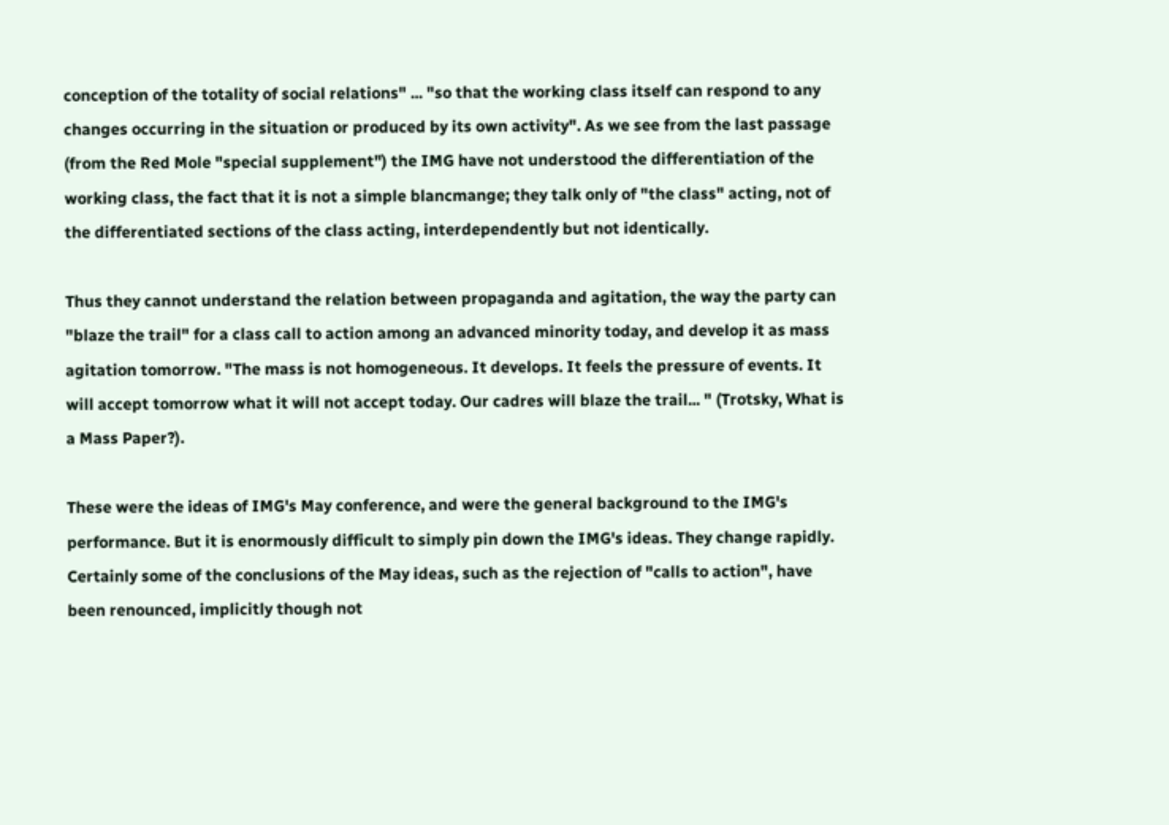conception of the totality of social relations" ... "so that the working class itself can respond to any changes occurring in the situation or produced by its own activity". As we see from the last passage (from the Red Mole "special supplement") the IMG have not understood the differentiation of the working class, the fact that it is not a simple blancmange; they talk only of "the class" acting, not of the differentiated sections of the class acting, interdependently but not identically.

Thus they cannot understand the relation between propaganda and agitation, the way the party can "blaze the trail" for a class call to action among an advanced minority today, and develop it as mass agitation tomorrow. "The mass is not homogeneous. It develops. It feels the pressure of events. It will accept tomorrow what it will not accept today. Our cadres will blaze the trail... " (Trotsky, What is a Mass Paper?).

These were the ideas of IMG's May conference, and were the general background to the IMG's performance. But it is enormously difficult to simply pin down the IMG's ideas. They change rapidly. Certainly some of the conclusions of the May ideas, such as the rejection of "calls to action", have been renounced, implicitly though not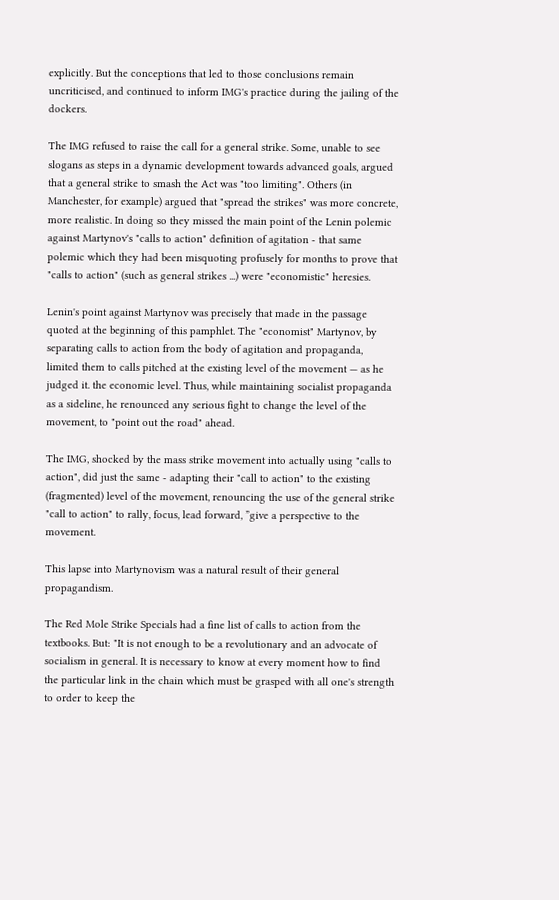explicitly. But the conceptions that led to those conclusions remain uncriticised, and continued to inform IMG's practice during the jailing of the dockers.

The IMG refused to raise the call for a general strike. Some, unable to see slogans as steps in a dynamic development towards advanced goals, argued that a general strike to smash the Act was "too limiting". Others (in Manchester, for example) argued that "spread the strikes" was more concrete, more realistic. In doing so they missed the main point of the Lenin polemic against Martynov's "calls to action" definition of agitation - that same polemic which they had been misquoting profusely for months to prove that "calls to action" (such as general strikes ...) were "economistic" heresies.

Lenin's point against Martynov was precisely that made in the passage quoted at the beginning of this pamphlet. The "economist" Martynov, by separating calls to action from the body of agitation and propaganda, limited them to calls pitched at the existing level of the movement — as he judged it. the economic level. Thus, while maintaining socialist propaganda as a sideline, he renounced any serious fight to change the level of the movement, to "point out the road" ahead.

The IMG, shocked by the mass strike movement into actually using "calls to action", did just the same - adapting their "call to action" to the existing (fragmented) level of the movement, renouncing the use of the general strike "call to action" to rally, focus, lead forward, ”give a perspective to the movement.

This lapse into Martynovism was a natural result of their general propagandism.

The Red Mole Strike Specials had a fine list of calls to action from the textbooks. But: "It is not enough to be a revolutionary and an advocate of socialism in general. It is necessary to know at every moment how to find the particular link in the chain which must be grasped with all one's strength to order to keep the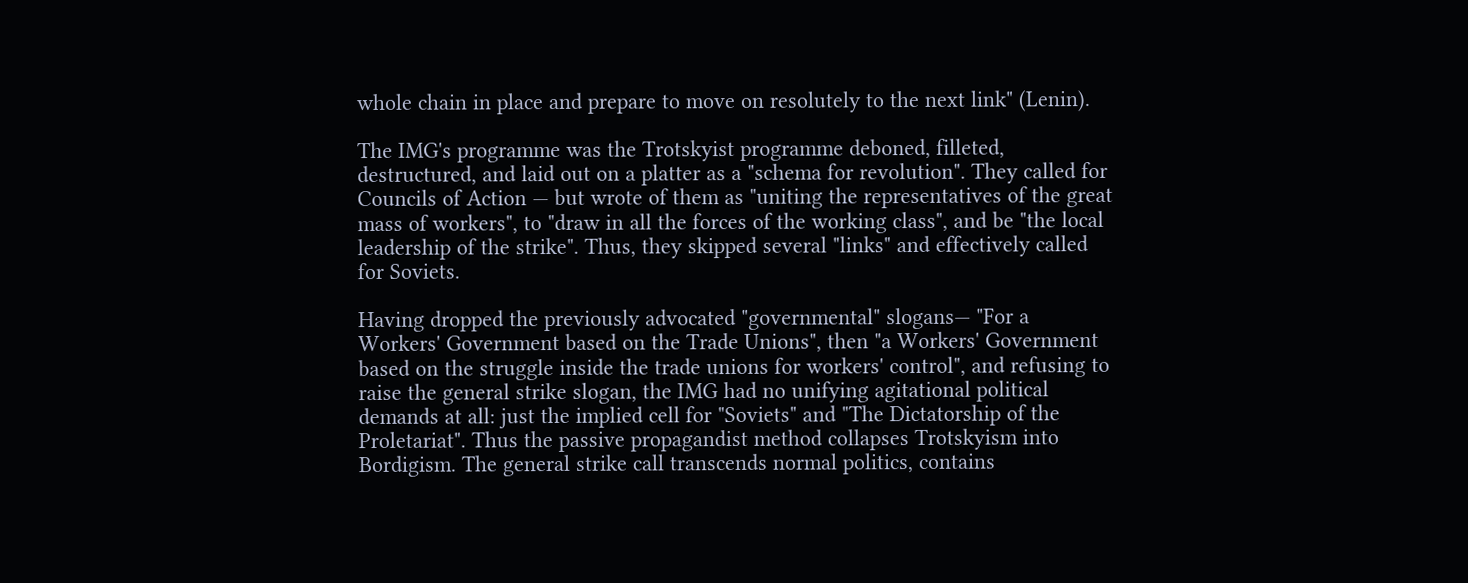whole chain in place and prepare to move on resolutely to the next link" (Lenin).

The IMG's programme was the Trotskyist programme deboned, filleted, destructured, and laid out on a platter as a "schema for revolution". They called for Councils of Action — but wrote of them as "uniting the representatives of the great mass of workers", to "draw in all the forces of the working class", and be "the local leadership of the strike". Thus, they skipped several "links" and effectively called for Soviets.

Having dropped the previously advocated "governmental" slogans— "For a Workers' Government based on the Trade Unions", then "a Workers' Government based on the struggle inside the trade unions for workers' control", and refusing to raise the general strike slogan, the IMG had no unifying agitational political demands at all: just the implied cell for "Soviets" and "The Dictatorship of the Proletariat". Thus the passive propagandist method collapses Trotskyism into Bordigism. The general strike call transcends normal politics, contains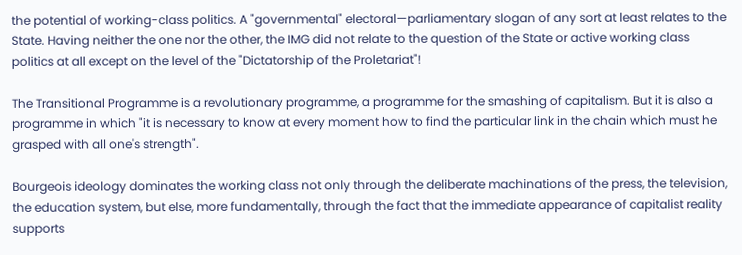the potential of working-class politics. A "governmental" electoral—parliamentary slogan of any sort at least relates to the State. Having neither the one nor the other, the IMG did not relate to the question of the State or active working class politics at all except on the level of the "Dictatorship of the Proletariat"!

The Transitional Programme is a revolutionary programme, a programme for the smashing of capitalism. But it is also a programme in which "it is necessary to know at every moment how to find the particular link in the chain which must he grasped with all one's strength".

Bourgeois ideology dominates the working class not only through the deliberate machinations of the press, the television, the education system, but else, more fundamentally, through the fact that the immediate appearance of capitalist reality supports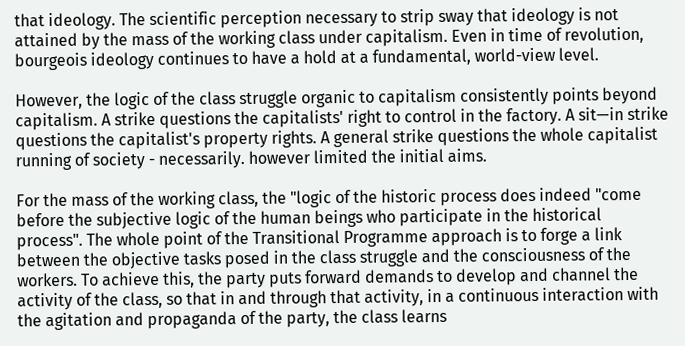that ideology. The scientific perception necessary to strip sway that ideology is not attained by the mass of the working class under capitalism. Even in time of revolution, bourgeois ideology continues to have a hold at a fundamental, world-view level.

However, the logic of the class struggle organic to capitalism consistently points beyond capitalism. A strike questions the capitalists' right to control in the factory. A sit—in strike questions the capitalist's property rights. A general strike questions the whole capitalist running of society - necessarily. however limited the initial aims.

For the mass of the working class, the "logic of the historic process does indeed "come before the subjective logic of the human beings who participate in the historical process". The whole point of the Transitional Programme approach is to forge a link between the objective tasks posed in the class struggle and the consciousness of the workers. To achieve this, the party puts forward demands to develop and channel the activity of the class, so that in and through that activity, in a continuous interaction with the agitation and propaganda of the party, the class learns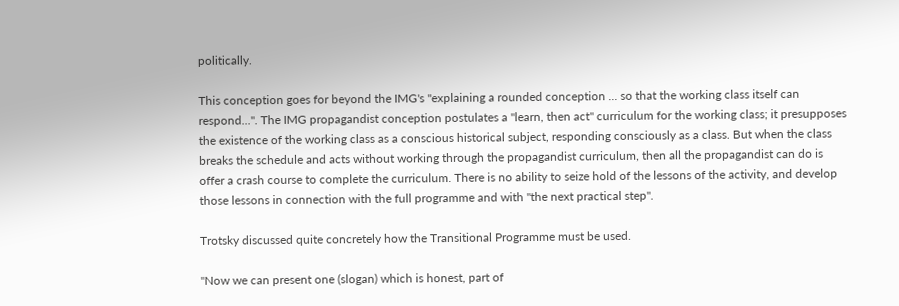politically.

This conception goes for beyond the IMG's "explaining a rounded conception ... so that the working class itself can respond...". The IMG propagandist conception postulates a "learn, then act" curriculum for the working class; it presupposes the existence of the working class as a conscious historical subject, responding consciously as a class. But when the class breaks the schedule and acts without working through the propagandist curriculum, then all the propagandist can do is offer a crash course to complete the curriculum. There is no ability to seize hold of the lessons of the activity, and develop those lessons in connection with the full programme and with "the next practical step".

Trotsky discussed quite concretely how the Transitional Programme must be used.

"Now we can present one (slogan) which is honest, part of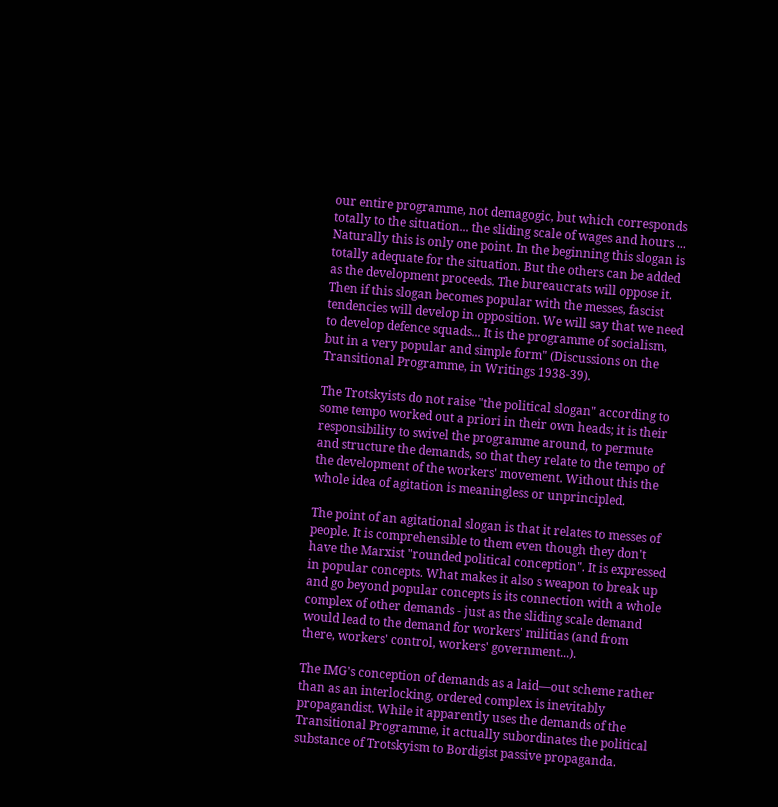our entire programme, not demagogic, but which corresponds totally to the situation... the sliding scale of wages and hours ... Naturally this is only one point. In the beginning this slogan is totally adequate for the situation. But the others can be added as the development proceeds. The bureaucrats will oppose it. Then if this slogan becomes popular with the messes, fascist tendencies will develop in opposition. We will say that we need to develop defence squads... It is the programme of socialism, but in a very popular and simple form" (Discussions on the Transitional Programme, in Writings 1938-39).

The Trotskyists do not raise "the political slogan" according to some tempo worked out a priori in their own heads; it is their responsibility to swivel the programme around, to permute and structure the demands, so that they relate to the tempo of the development of the workers' movement. Without this the whole idea of agitation is meaningless or unprincipled.

The point of an agitational slogan is that it relates to messes of people. It is comprehensible to them even though they don't have the Marxist "rounded political conception". It is expressed in popular concepts. What makes it also s weapon to break up and go beyond popular concepts is its connection with a whole complex of other demands - just as the sliding scale demand would lead to the demand for workers' militias (and from there, workers' control, workers' government...).

The IMG's conception of demands as a laid—out scheme rather than as an interlocking, ordered complex is inevitably propagandist. While it apparently uses the demands of the Transitional Programme, it actually subordinates the political substance of Trotskyism to Bordigist passive propaganda.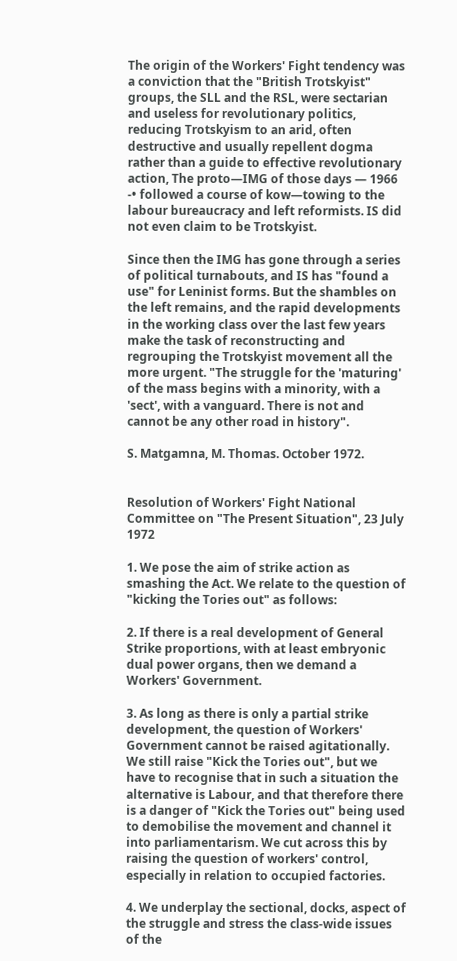The origin of the Workers' Fight tendency was a conviction that the "British Trotskyist" groups, the SLL and the RSL, were sectarian and useless for revolutionary politics, reducing Trotskyism to an arid, often destructive and usually repellent dogma rather than a guide to effective revolutionary action, The proto—IMG of those days — 1966 -• followed a course of kow—towing to the labour bureaucracy and left reformists. IS did not even claim to be Trotskyist.

Since then the IMG has gone through a series of political turnabouts, and IS has "found a use" for Leninist forms. But the shambles on the left remains, and the rapid developments in the working class over the last few years make the task of reconstructing and regrouping the Trotskyist movement all the more urgent. "The struggle for the 'maturing' of the mass begins with a minority, with a 'sect', with a vanguard. There is not and cannot be any other road in history".

S. Matgamna, M. Thomas. October 1972.


Resolution of Workers' Fight National Committee on "The Present Situation", 23 July 1972

1. We pose the aim of strike action as smashing the Act. We relate to the question of "kicking the Tories out" as follows:

2. If there is a real development of General Strike proportions, with at least embryonic dual power organs, then we demand a Workers' Government.

3. As long as there is only a partial strike development, the question of Workers' Government cannot be raised agitationally. We still raise "Kick the Tories out", but we have to recognise that in such a situation the alternative is Labour, and that therefore there is a danger of "Kick the Tories out" being used to demobilise the movement and channel it into parliamentarism. We cut across this by raising the question of workers' control, especially in relation to occupied factories.

4. We underplay the sectional, docks, aspect of the struggle and stress the class-wide issues of the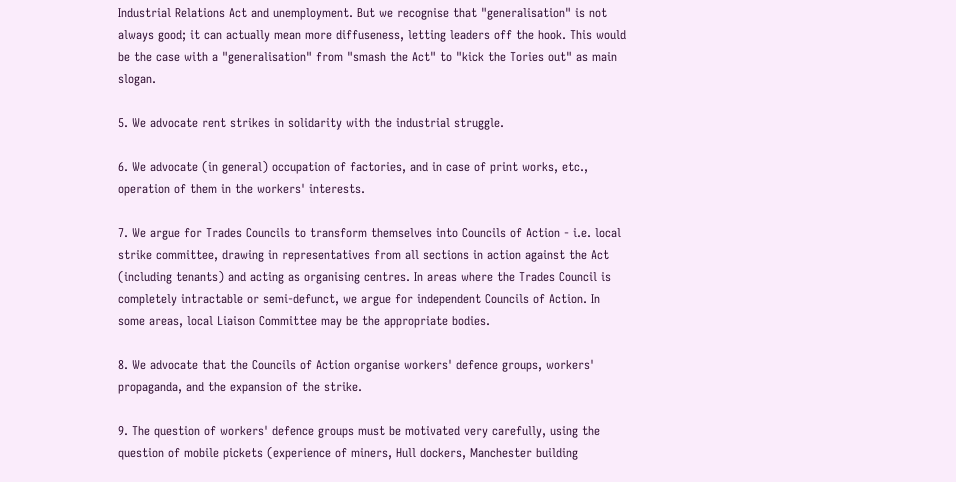Industrial Relations Act and unemployment. But we recognise that "generalisation" is not always good; it can actually mean more diffuseness, letting leaders off the hook. This would be the case with a "generalisation" from "smash the Act" to "kick the Tories out" as main slogan.

5. We advocate rent strikes in solidarity with the industrial struggle.

6. We advocate (in general) occupation of factories, and in case of print works, etc., operation of them in the workers' interests.

7. We argue for Trades Councils to transform themselves into Councils of Action - i.e. local strike committee, drawing in representatives from all sections in action against the Act (including tenants) and acting as organising centres. In areas where the Trades Council is completely intractable or semi-defunct, we argue for independent Councils of Action. In some areas, local Liaison Committee may be the appropriate bodies.

8. We advocate that the Councils of Action organise workers' defence groups, workers' propaganda, and the expansion of the strike.

9. The question of workers' defence groups must be motivated very carefully, using the question of mobile pickets (experience of miners, Hull dockers, Manchester building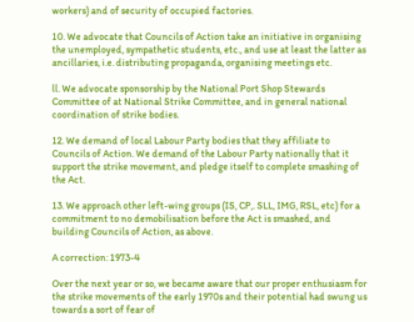workers) and of security of occupied factories.

10. We advocate that Councils of Action take an initiative in organising the unemployed, sympathetic students, etc., and use at least the latter as ancillaries, i.e. distributing propaganda, organising meetings etc.

ll. We advocate sponsorship by the National Port Shop Stewards Committee of at National Strike Committee, and in general national coordination of strike bodies.

12. We demand of local Labour Party bodies that they affiliate to Councils of Action. We demand of the Labour Party nationally that it support the strike movement, and pledge itself to complete smashing of the Act.

13. We approach other left-wing groups (IS, CP,. SLL, IMG, RSL, etc) for a commitment to no demobilisation before the Act is smashed, and building Councils of Action, as above.

A correction: 1973-4

Over the next year or so, we became aware that our proper enthusiasm for the strike movements of the early 1970s and their potential had swung us towards a sort of fear of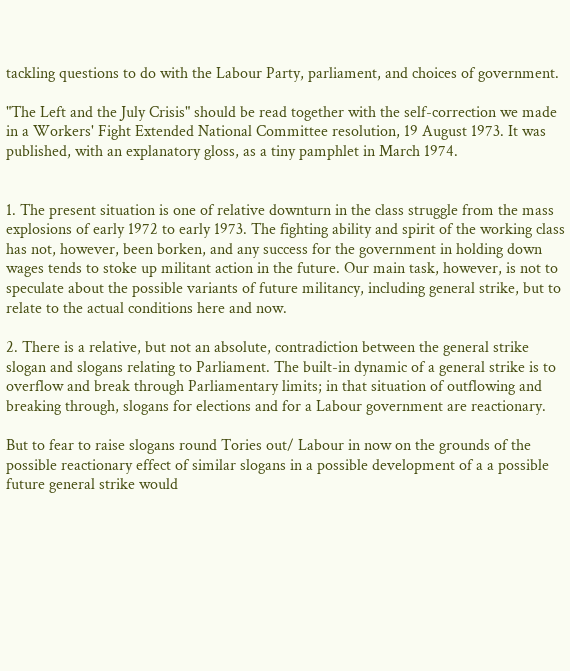tackling questions to do with the Labour Party, parliament, and choices of government.

"The Left and the July Crisis" should be read together with the self-correction we made in a Workers' Fight Extended National Committee resolution, 19 August 1973. It was published, with an explanatory gloss, as a tiny pamphlet in March 1974.


1. The present situation is one of relative downturn in the class struggle from the mass explosions of early 1972 to early 1973. The fighting ability and spirit of the working class has not, however, been borken, and any success for the government in holding down wages tends to stoke up militant action in the future. Our main task, however, is not to speculate about the possible variants of future militancy, including general strike, but to relate to the actual conditions here and now.

2. There is a relative, but not an absolute, contradiction between the general strike slogan and slogans relating to Parliament. The built-in dynamic of a general strike is to overflow and break through Parliamentary limits; in that situation of outflowing and breaking through, slogans for elections and for a Labour government are reactionary.

But to fear to raise slogans round Tories out/ Labour in now on the grounds of the possible reactionary effect of similar slogans in a possible development of a a possible future general strike would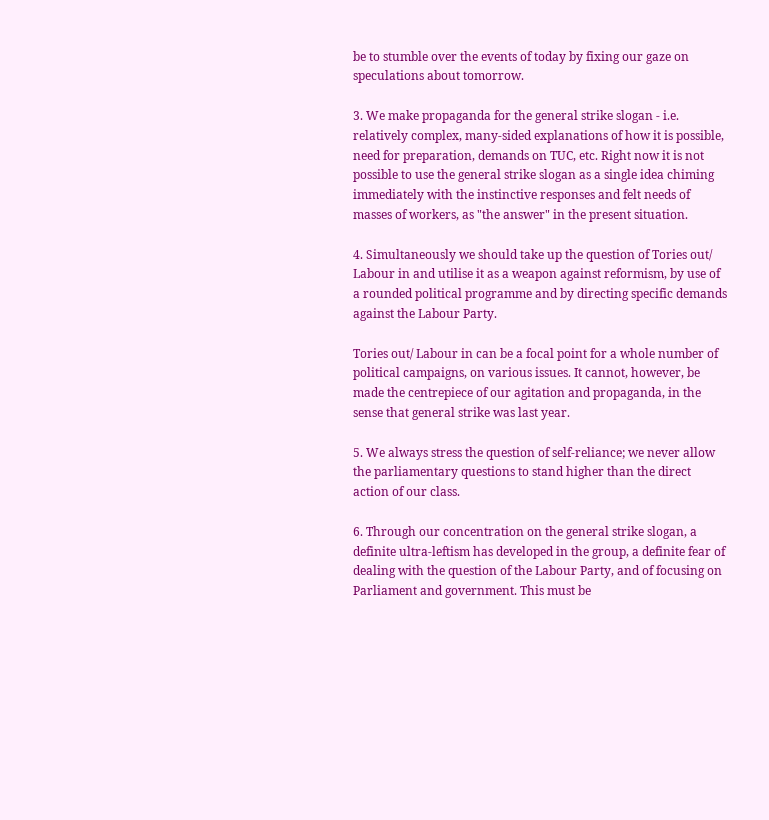be to stumble over the events of today by fixing our gaze on speculations about tomorrow.

3. We make propaganda for the general strike slogan - i.e. relatively complex, many-sided explanations of how it is possible, need for preparation, demands on TUC, etc. Right now it is not possible to use the general strike slogan as a single idea chiming immediately with the instinctive responses and felt needs of masses of workers, as "the answer" in the present situation.

4. Simultaneously we should take up the question of Tories out/ Labour in and utilise it as a weapon against reformism, by use of a rounded political programme and by directing specific demands against the Labour Party.

Tories out/ Labour in can be a focal point for a whole number of political campaigns, on various issues. It cannot, however, be made the centrepiece of our agitation and propaganda, in the sense that general strike was last year.

5. We always stress the question of self-reliance; we never allow the parliamentary questions to stand higher than the direct action of our class.

6. Through our concentration on the general strike slogan, a definite ultra-leftism has developed in the group, a definite fear of dealing with the question of the Labour Party, and of focusing on Parliament and government. This must be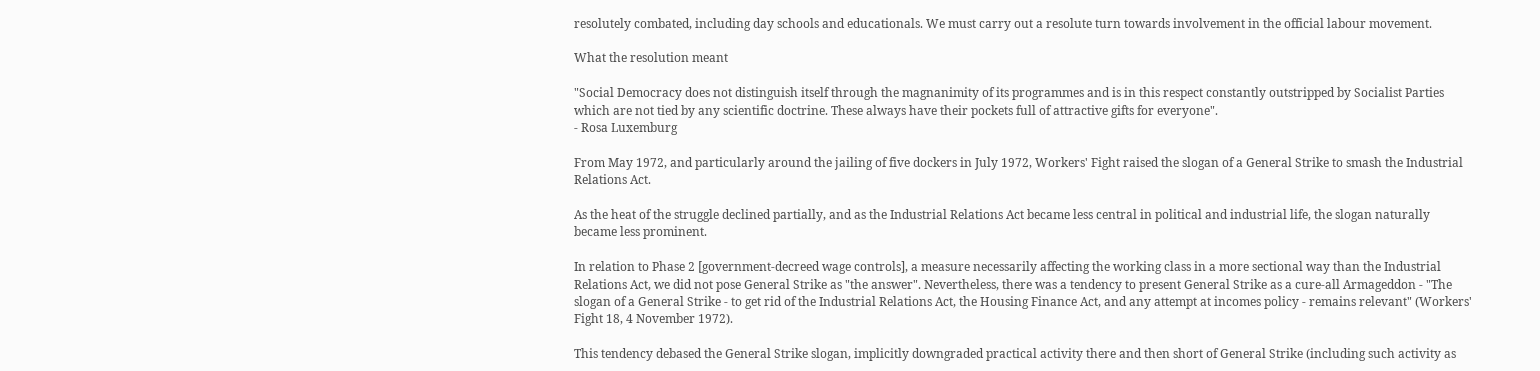resolutely combated, including day schools and educationals. We must carry out a resolute turn towards involvement in the official labour movement.

What the resolution meant

"Social Democracy does not distinguish itself through the magnanimity of its programmes and is in this respect constantly outstripped by Socialist Parties which are not tied by any scientific doctrine. These always have their pockets full of attractive gifts for everyone".
- Rosa Luxemburg

From May 1972, and particularly around the jailing of five dockers in July 1972, Workers' Fight raised the slogan of a General Strike to smash the Industrial Relations Act.

As the heat of the struggle declined partially, and as the Industrial Relations Act became less central in political and industrial life, the slogan naturally became less prominent.

In relation to Phase 2 [government-decreed wage controls], a measure necessarily affecting the working class in a more sectional way than the Industrial Relations Act, we did not pose General Strike as "the answer". Nevertheless, there was a tendency to present General Strike as a cure-all Armageddon - "The slogan of a General Strike - to get rid of the Industrial Relations Act, the Housing Finance Act, and any attempt at incomes policy - remains relevant" (Workers' Fight 18, 4 November 1972).

This tendency debased the General Strike slogan, implicitly downgraded practical activity there and then short of General Strike (including such activity as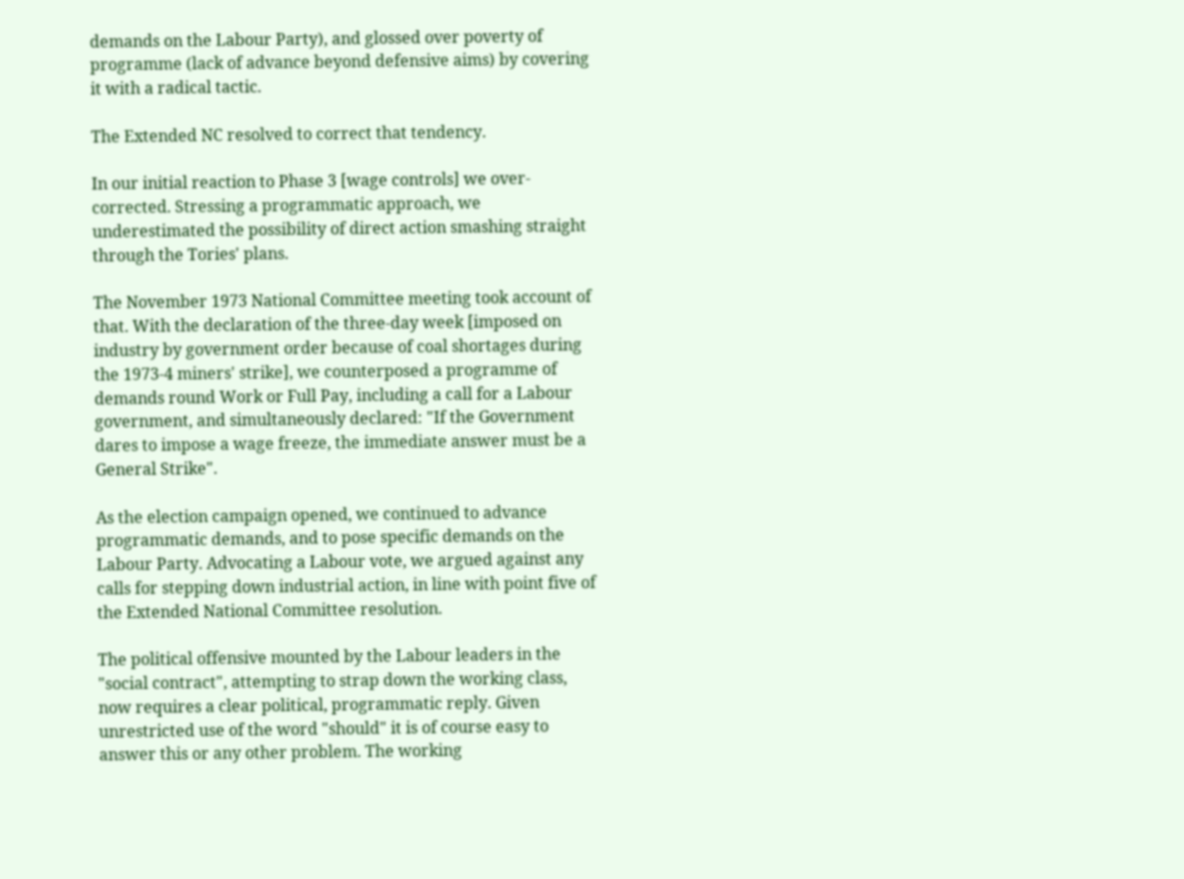demands on the Labour Party), and glossed over poverty of programme (lack of advance beyond defensive aims) by covering it with a radical tactic.

The Extended NC resolved to correct that tendency.

In our initial reaction to Phase 3 [wage controls] we over-corrected. Stressing a programmatic approach, we underestimated the possibility of direct action smashing straight through the Tories' plans.

The November 1973 National Committee meeting took account of that. With the declaration of the three-day week [imposed on industry by government order because of coal shortages during the 1973-4 miners' strike], we counterposed a programme of demands round Work or Full Pay, including a call for a Labour government, and simultaneously declared: "If the Government dares to impose a wage freeze, the immediate answer must be a General Strike".

As the election campaign opened, we continued to advance programmatic demands, and to pose specific demands on the Labour Party. Advocating a Labour vote, we argued against any calls for stepping down industrial action, in line with point five of the Extended National Committee resolution.

The political offensive mounted by the Labour leaders in the "social contract", attempting to strap down the working class, now requires a clear political, programmatic reply. Given unrestricted use of the word "should" it is of course easy to answer this or any other problem. The working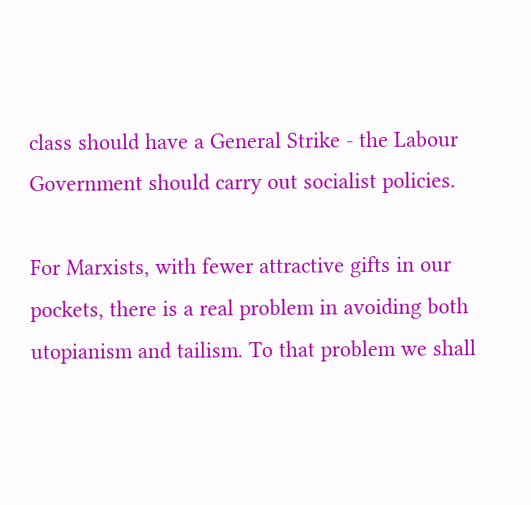class should have a General Strike - the Labour Government should carry out socialist policies.

For Marxists, with fewer attractive gifts in our pockets, there is a real problem in avoiding both utopianism and tailism. To that problem we shall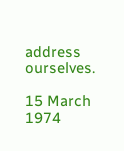address ourselves.

15 March 1974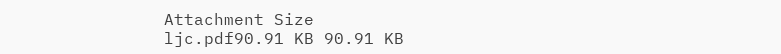Attachment Size
ljc.pdf90.91 KB 90.91 KB